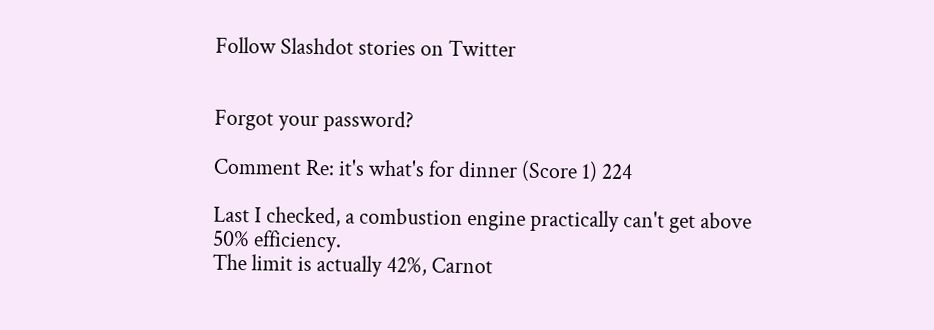Follow Slashdot stories on Twitter


Forgot your password?

Comment Re: it's what's for dinner (Score 1) 224

Last I checked, a combustion engine practically can't get above 50% efficiency.
The limit is actually 42%, Carnot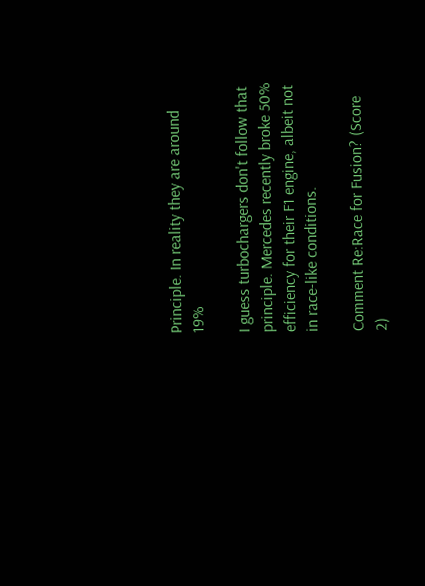Principle. In reality they are around 19%

I guess turbochargers don't follow that principle. Mercedes recently broke 50% efficiency for their F1 engine, albeit not in race-like conditions.

Comment Re:Race for Fusion? (Score 2)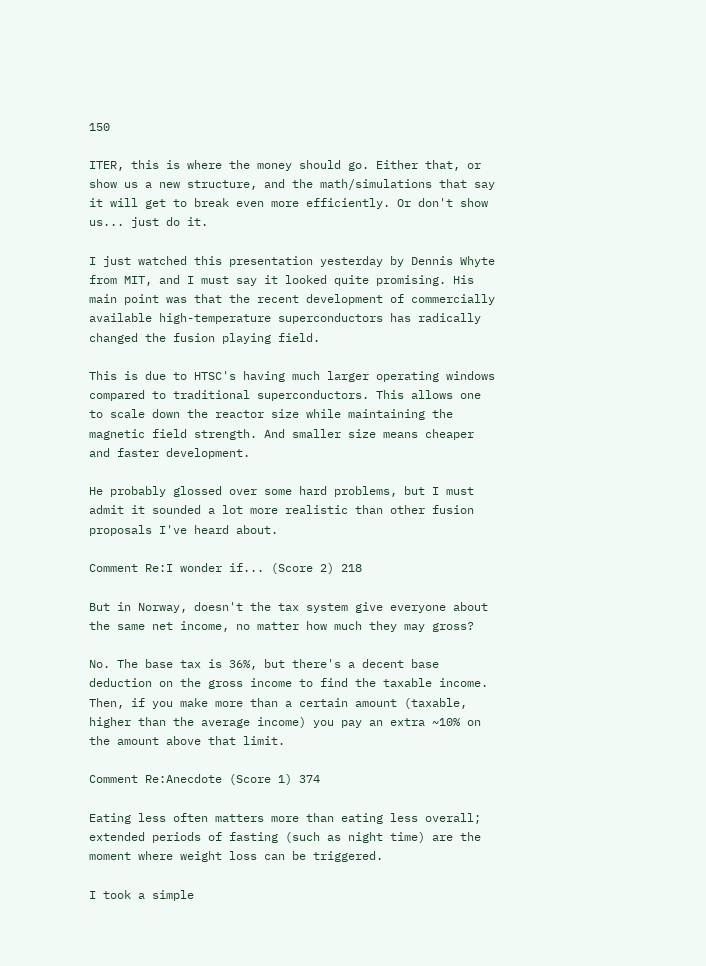150

ITER, this is where the money should go. Either that, or show us a new structure, and the math/simulations that say it will get to break even more efficiently. Or don't show us... just do it.

I just watched this presentation yesterday by Dennis Whyte from MIT, and I must say it looked quite promising. His main point was that the recent development of commercially available high-temperature superconductors has radically changed the fusion playing field.

This is due to HTSC's having much larger operating windows compared to traditional superconductors. This allows one to scale down the reactor size while maintaining the magnetic field strength. And smaller size means cheaper and faster development.

He probably glossed over some hard problems, but I must admit it sounded a lot more realistic than other fusion proposals I've heard about.

Comment Re:I wonder if... (Score 2) 218

But in Norway, doesn't the tax system give everyone about the same net income, no matter how much they may gross?

No. The base tax is 36%, but there's a decent base deduction on the gross income to find the taxable income. Then, if you make more than a certain amount (taxable, higher than the average income) you pay an extra ~10% on the amount above that limit.

Comment Re:Anecdote (Score 1) 374

Eating less often matters more than eating less overall; extended periods of fasting (such as night time) are the moment where weight loss can be triggered.

I took a simple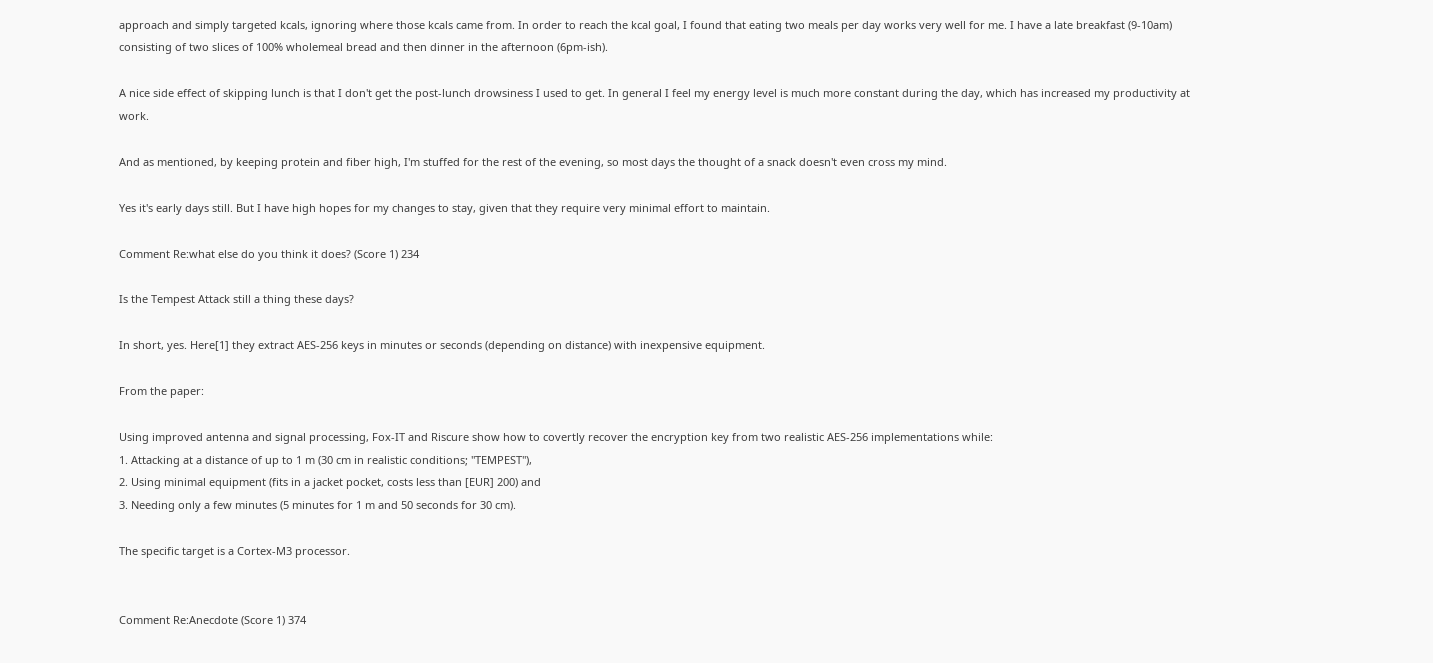approach and simply targeted kcals, ignoring where those kcals came from. In order to reach the kcal goal, I found that eating two meals per day works very well for me. I have a late breakfast (9-10am) consisting of two slices of 100% wholemeal bread and then dinner in the afternoon (6pm-ish).

A nice side effect of skipping lunch is that I don't get the post-lunch drowsiness I used to get. In general I feel my energy level is much more constant during the day, which has increased my productivity at work.

And as mentioned, by keeping protein and fiber high, I'm stuffed for the rest of the evening, so most days the thought of a snack doesn't even cross my mind.

Yes it's early days still. But I have high hopes for my changes to stay, given that they require very minimal effort to maintain.

Comment Re:what else do you think it does? (Score 1) 234

Is the Tempest Attack still a thing these days?

In short, yes. Here[1] they extract AES-256 keys in minutes or seconds (depending on distance) with inexpensive equipment.

From the paper:

Using improved antenna and signal processing, Fox-IT and Riscure show how to covertly recover the encryption key from two realistic AES-256 implementations while:
1. Attacking at a distance of up to 1 m (30 cm in realistic conditions; "TEMPEST"),
2. Using minimal equipment (fits in a jacket pocket, costs less than [EUR] 200) and
3. Needing only a few minutes (5 minutes for 1 m and 50 seconds for 30 cm).

The specific target is a Cortex-M3 processor.


Comment Re:Anecdote (Score 1) 374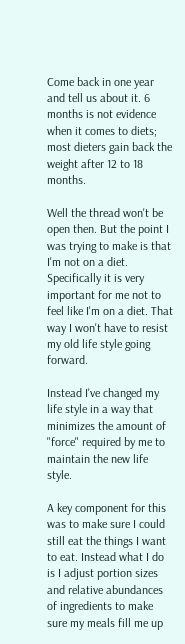Come back in one year and tell us about it. 6 months is not evidence when it comes to diets; most dieters gain back the weight after 12 to 18 months.

Well the thread won't be open then. But the point I was trying to make is that I'm not on a diet. Specifically it is very important for me not to feel like I'm on a diet. That way I won't have to resist my old life style going forward.

Instead I've changed my life style in a way that minimizes the amount of "force" required by me to maintain the new life style.

A key component for this was to make sure I could still eat the things I want to eat. Instead what I do is I adjust portion sizes and relative abundances of ingredients to make sure my meals fill me up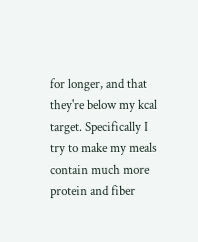for longer, and that they're below my kcal target. Specifically I try to make my meals contain much more protein and fiber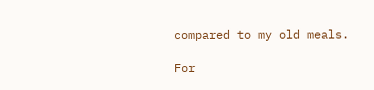compared to my old meals.

For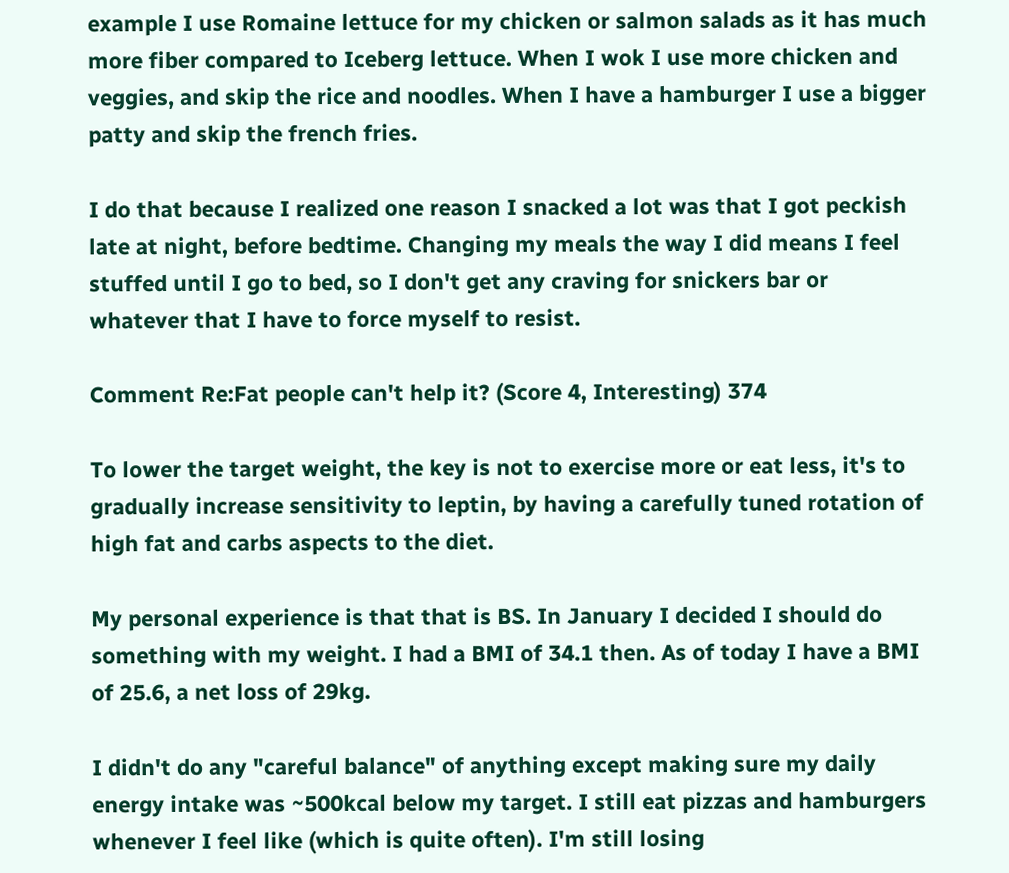example I use Romaine lettuce for my chicken or salmon salads as it has much more fiber compared to Iceberg lettuce. When I wok I use more chicken and veggies, and skip the rice and noodles. When I have a hamburger I use a bigger patty and skip the french fries.

I do that because I realized one reason I snacked a lot was that I got peckish late at night, before bedtime. Changing my meals the way I did means I feel stuffed until I go to bed, so I don't get any craving for snickers bar or whatever that I have to force myself to resist.

Comment Re:Fat people can't help it? (Score 4, Interesting) 374

To lower the target weight, the key is not to exercise more or eat less, it's to gradually increase sensitivity to leptin, by having a carefully tuned rotation of high fat and carbs aspects to the diet.

My personal experience is that that is BS. In January I decided I should do something with my weight. I had a BMI of 34.1 then. As of today I have a BMI of 25.6, a net loss of 29kg.

I didn't do any "careful balance" of anything except making sure my daily energy intake was ~500kcal below my target. I still eat pizzas and hamburgers whenever I feel like (which is quite often). I'm still losing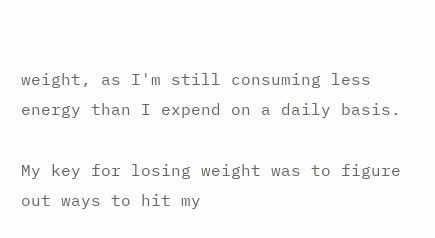weight, as I'm still consuming less energy than I expend on a daily basis.

My key for losing weight was to figure out ways to hit my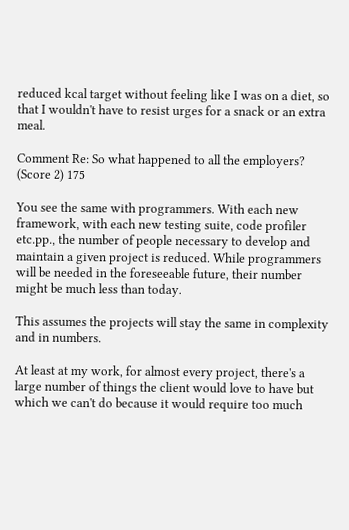reduced kcal target without feeling like I was on a diet, so that I wouldn't have to resist urges for a snack or an extra meal.

Comment Re: So what happened to all the employers? (Score 2) 175

You see the same with programmers. With each new framework, with each new testing suite, code profiler etc.pp., the number of people necessary to develop and maintain a given project is reduced. While programmers will be needed in the foreseeable future, their number might be much less than today.

This assumes the projects will stay the same in complexity and in numbers.

At least at my work, for almost every project, there's a large number of things the client would love to have but which we can't do because it would require too much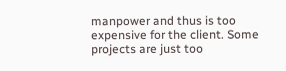manpower and thus is too expensive for the client. Some projects are just too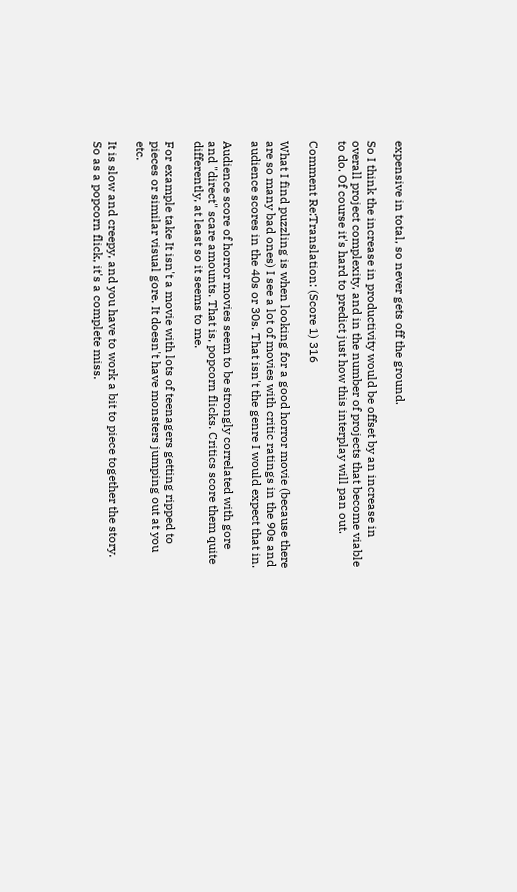expensive in total, so never gets off the ground.

So I think the increase in productivity would be offset by an increase in overall project complexity, and in the number of projects that become viable to do. Of course it's hard to predict just how this interplay will pan out.

Comment Re:Translation: (Score 1) 316

What I find puzzling is when looking for a good horror movie (because there are so many bad ones) I see a lot of movies with critic ratings in the 90s and audience scores in the 40s or 30s. That isn't the genre I would expect that in.

Audience score of horror movies seem to be strongly correlated with gore and "direct" scare amounts. That is, popcorn flicks. Critics score them quite differently, at least so it seems to me.

For example take It isn't a movie with lots of teenagers getting ripped to pieces or similar visual gore. It doesn't have monsters jumping out at you etc.

It is slow and creepy, and you have to work a bit to piece together the story. So as a popcorn flick, it's a complete miss.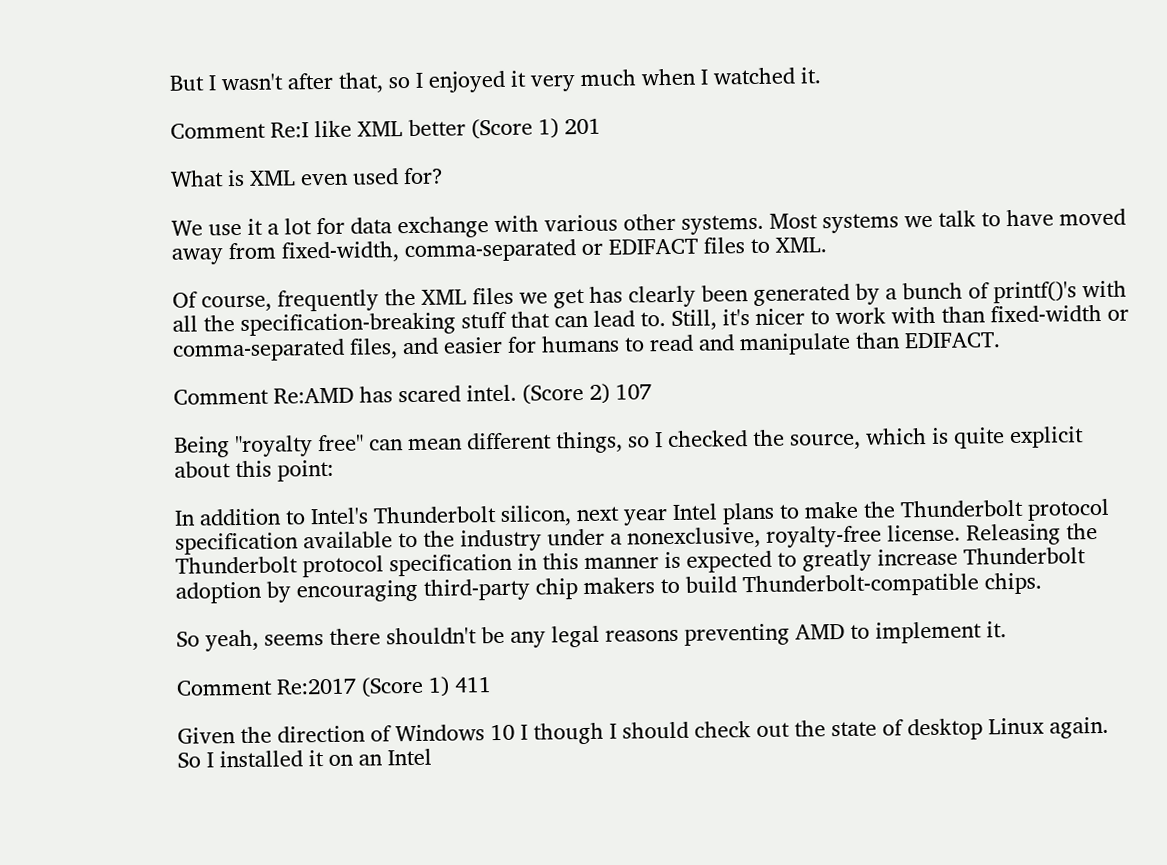But I wasn't after that, so I enjoyed it very much when I watched it.

Comment Re:I like XML better (Score 1) 201

What is XML even used for?

We use it a lot for data exchange with various other systems. Most systems we talk to have moved away from fixed-width, comma-separated or EDIFACT files to XML.

Of course, frequently the XML files we get has clearly been generated by a bunch of printf()'s with all the specification-breaking stuff that can lead to. Still, it's nicer to work with than fixed-width or comma-separated files, and easier for humans to read and manipulate than EDIFACT.

Comment Re:AMD has scared intel. (Score 2) 107

Being "royalty free" can mean different things, so I checked the source, which is quite explicit about this point:

In addition to Intel's Thunderbolt silicon, next year Intel plans to make the Thunderbolt protocol specification available to the industry under a nonexclusive, royalty-free license. Releasing the Thunderbolt protocol specification in this manner is expected to greatly increase Thunderbolt adoption by encouraging third-party chip makers to build Thunderbolt-compatible chips.

So yeah, seems there shouldn't be any legal reasons preventing AMD to implement it.

Comment Re:2017 (Score 1) 411

Given the direction of Windows 10 I though I should check out the state of desktop Linux again. So I installed it on an Intel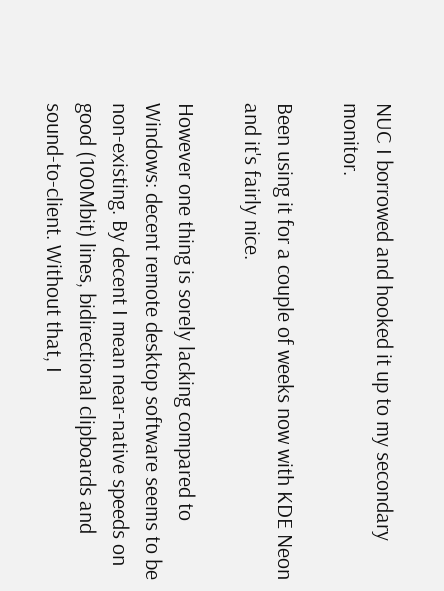NUC I borrowed and hooked it up to my secondary monitor.

Been using it for a couple of weeks now with KDE Neon and it's fairly nice.

However one thing is sorely lacking compared to Windows: decent remote desktop software seems to be non-existing. By decent I mean near-native speeds on good (100Mbit) lines, bidirectional clipboards and sound-to-client. Without that, I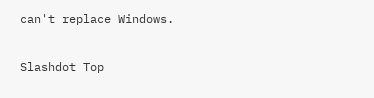can't replace Windows.

Slashdot Top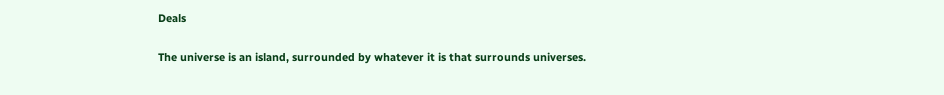Deals

The universe is an island, surrounded by whatever it is that surrounds universes.